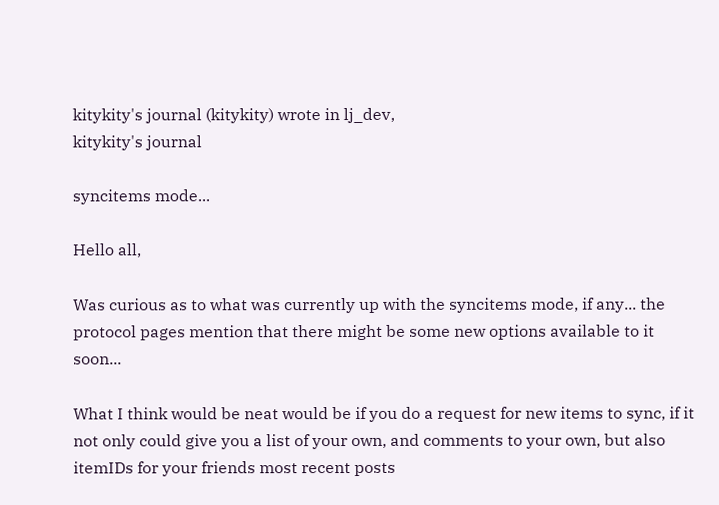kitykity's journal (kitykity) wrote in lj_dev,
kitykity's journal

syncitems mode...

Hello all,

Was curious as to what was currently up with the syncitems mode, if any... the protocol pages mention that there might be some new options available to it soon...

What I think would be neat would be if you do a request for new items to sync, if it not only could give you a list of your own, and comments to your own, but also itemIDs for your friends most recent posts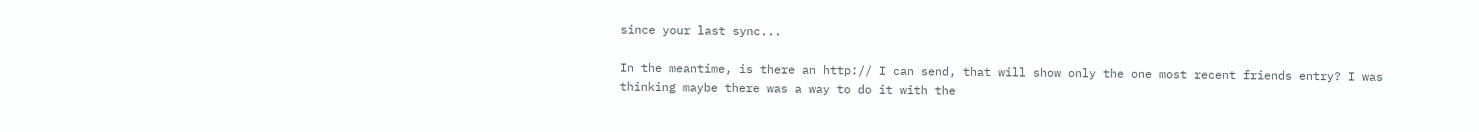since your last sync...

In the meantime, is there an http:// I can send, that will show only the one most recent friends entry? I was thinking maybe there was a way to do it with the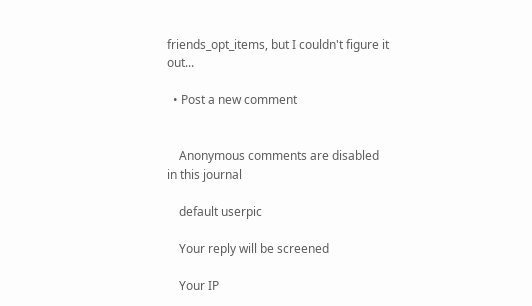friends_opt_items, but I couldn't figure it out...

  • Post a new comment


    Anonymous comments are disabled in this journal

    default userpic

    Your reply will be screened

    Your IP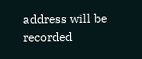address will be recorded